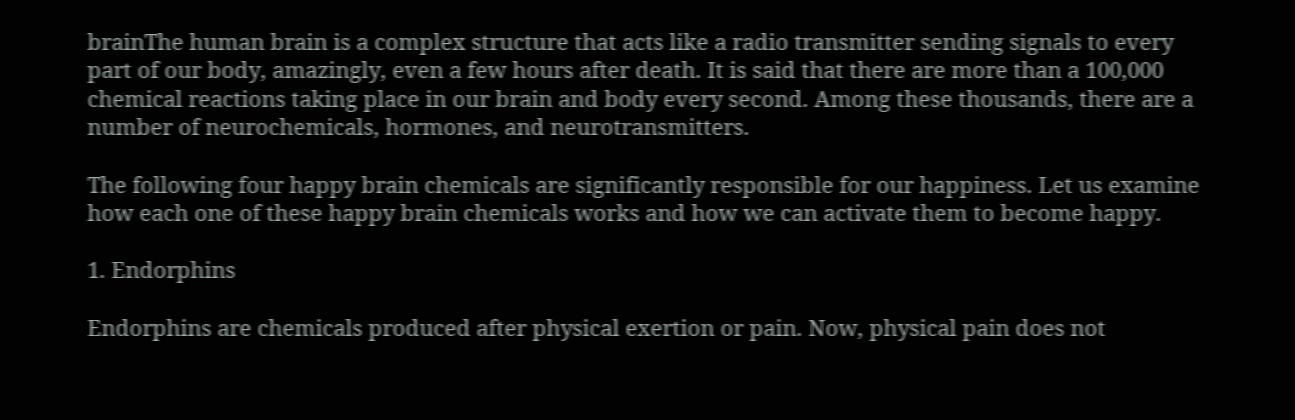brainThe human brain is a complex structure that acts like a radio transmitter sending signals to every part of our body, amazingly, even a few hours after death. It is said that there are more than a 100,000 chemical reactions taking place in our brain and body every second. Among these thousands, there are a number of neurochemicals, hormones, and neurotransmitters.

The following four happy brain chemicals are significantly responsible for our happiness. Let us examine how each one of these happy brain chemicals works and how we can activate them to become happy.

1. Endorphins

Endorphins are chemicals produced after physical exertion or pain. Now, physical pain does not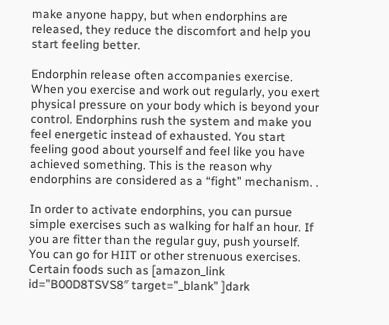make anyone happy, but when endorphins are released, they reduce the discomfort and help you start feeling better.

Endorphin release often accompanies exercise. When you exercise and work out regularly, you exert physical pressure on your body which is beyond your control. Endorphins rush the system and make you feel energetic instead of exhausted. You start feeling good about yourself and feel like you have achieved something. This is the reason why endorphins are considered as a “fight” mechanism. .

In order to activate endorphins, you can pursue simple exercises such as walking for half an hour. If you are fitter than the regular guy, push yourself. You can go for HIIT or other strenuous exercises. Certain foods such as [amazon_link id=”B00D8TSVS8″ target=”_blank” ]dark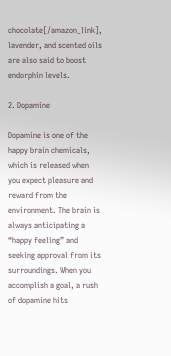chocolate[/amazon_link], lavender, and scented oils are also said to boost endorphin levels.

2. Dopamine

Dopamine is one of the happy brain chemicals, which is released when you expect pleasure and reward from the environment. The brain is always anticipating a “happy feeling” and seeking approval from its surroundings. When you accomplish a goal, a rush of dopamine hits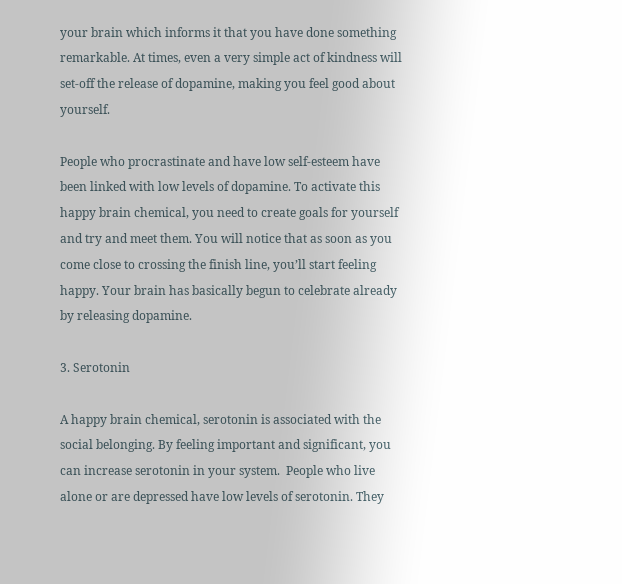your brain which informs it that you have done something remarkable. At times, even a very simple act of kindness will set-off the release of dopamine, making you feel good about yourself.

People who procrastinate and have low self-esteem have been linked with low levels of dopamine. To activate this happy brain chemical, you need to create goals for yourself and try and meet them. You will notice that as soon as you come close to crossing the finish line, you’ll start feeling happy. Your brain has basically begun to celebrate already by releasing dopamine.

3. Serotonin

A happy brain chemical, serotonin is associated with the social belonging. By feeling important and significant, you can increase serotonin in your system.  People who live alone or are depressed have low levels of serotonin. They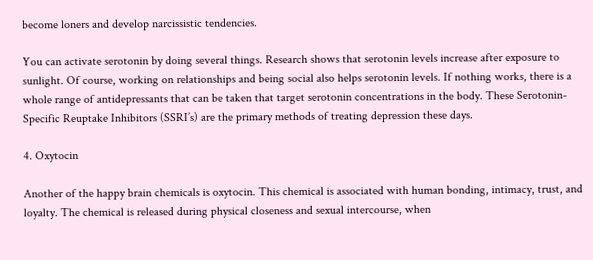become loners and develop narcissistic tendencies.

You can activate serotonin by doing several things. Research shows that serotonin levels increase after exposure to sunlight. Of course, working on relationships and being social also helps serotonin levels. If nothing works, there is a whole range of antidepressants that can be taken that target serotonin concentrations in the body. These Serotonin-Specific Reuptake Inhibitors (SSRI’s) are the primary methods of treating depression these days.

4. Oxytocin

Another of the happy brain chemicals is oxytocin. This chemical is associated with human bonding, intimacy, trust, and loyalty. The chemical is released during physical closeness and sexual intercourse, when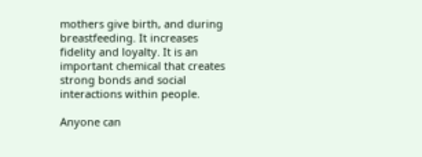mothers give birth, and during breastfeeding. It increases fidelity and loyalty. It is an important chemical that creates strong bonds and social interactions within people.

Anyone can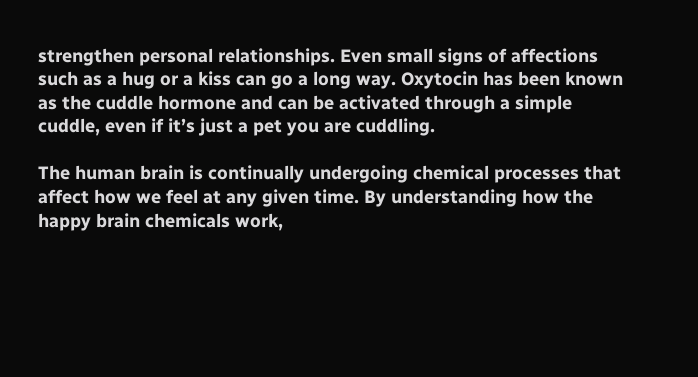strengthen personal relationships. Even small signs of affections such as a hug or a kiss can go a long way. Oxytocin has been known as the cuddle hormone and can be activated through a simple cuddle, even if it’s just a pet you are cuddling.

The human brain is continually undergoing chemical processes that affect how we feel at any given time. By understanding how the happy brain chemicals work,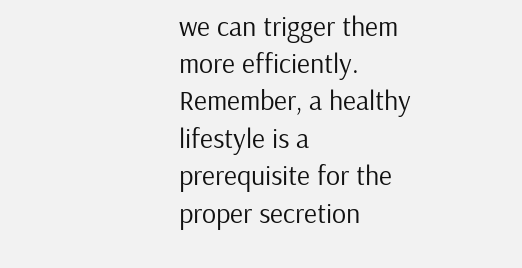we can trigger them more efficiently.  Remember, a healthy lifestyle is a prerequisite for the proper secretion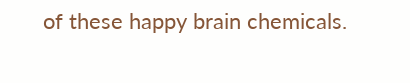of these happy brain chemicals.